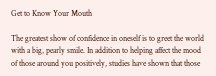Get to Know Your Mouth

The greatest show of confidence in oneself is to greet the world with a big, pearly smile. In addition to helping affect the mood of those around you positively, studies have shown that those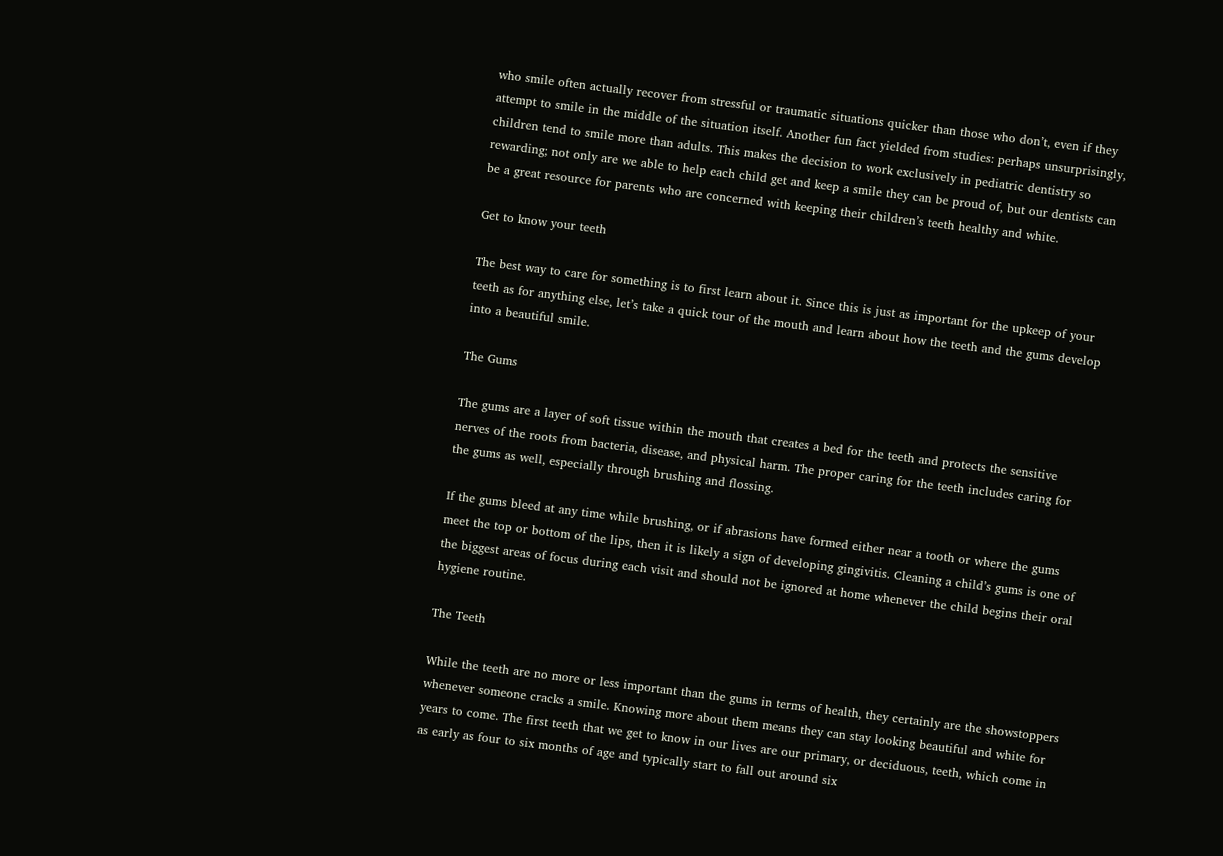who smile often actually recover from stressful or traumatic situations quicker than those who don’t, even if they attempt to smile in the middle of the situation itself. Another fun fact yielded from studies: perhaps unsurprisingly, children tend to smile more than adults. This makes the decision to work exclusively in pediatric dentistry so rewarding; not only are we able to help each child get and keep a smile they can be proud of, but our dentists can be a great resource for parents who are concerned with keeping their children’s teeth healthy and white.

Get to know your teeth

The best way to care for something is to first learn about it. Since this is just as important for the upkeep of your teeth as for anything else, let’s take a quick tour of the mouth and learn about how the teeth and the gums develop into a beautiful smile.

The Gums

The gums are a layer of soft tissue within the mouth that creates a bed for the teeth and protects the sensitive nerves of the roots from bacteria, disease, and physical harm. The proper caring for the teeth includes caring for the gums as well, especially through brushing and flossing.

If the gums bleed at any time while brushing, or if abrasions have formed either near a tooth or where the gums meet the top or bottom of the lips, then it is likely a sign of developing gingivitis. Cleaning a child’s gums is one of the biggest areas of focus during each visit and should not be ignored at home whenever the child begins their oral hygiene routine.

The Teeth

While the teeth are no more or less important than the gums in terms of health, they certainly are the showstoppers whenever someone cracks a smile. Knowing more about them means they can stay looking beautiful and white for years to come. The first teeth that we get to know in our lives are our primary, or deciduous, teeth, which come in as early as four to six months of age and typically start to fall out around six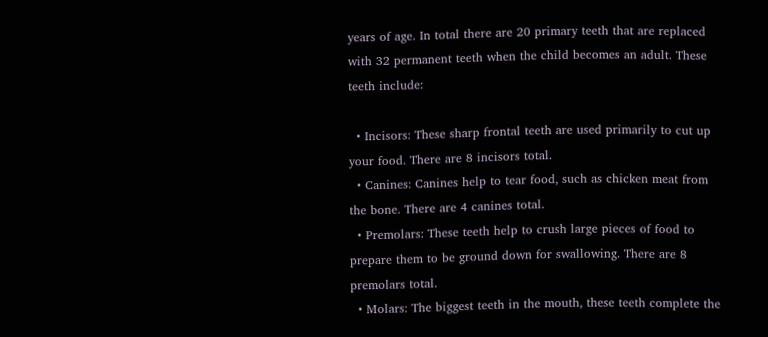years of age. In total there are 20 primary teeth that are replaced with 32 permanent teeth when the child becomes an adult. These teeth include:

  • Incisors: These sharp frontal teeth are used primarily to cut up your food. There are 8 incisors total.
  • Canines: Canines help to tear food, such as chicken meat from the bone. There are 4 canines total.
  • Premolars: These teeth help to crush large pieces of food to prepare them to be ground down for swallowing. There are 8 premolars total.
  • Molars: The biggest teeth in the mouth, these teeth complete the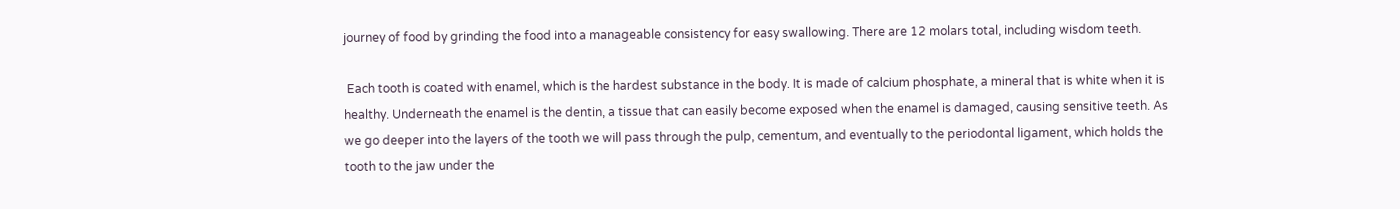journey of food by grinding the food into a manageable consistency for easy swallowing. There are 12 molars total, including wisdom teeth.

 Each tooth is coated with enamel, which is the hardest substance in the body. It is made of calcium phosphate, a mineral that is white when it is healthy. Underneath the enamel is the dentin, a tissue that can easily become exposed when the enamel is damaged, causing sensitive teeth. As we go deeper into the layers of the tooth we will pass through the pulp, cementum, and eventually to the periodontal ligament, which holds the tooth to the jaw under the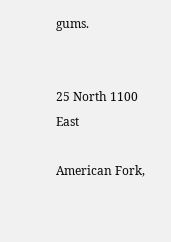gums.


25 North 1100 East

American Fork,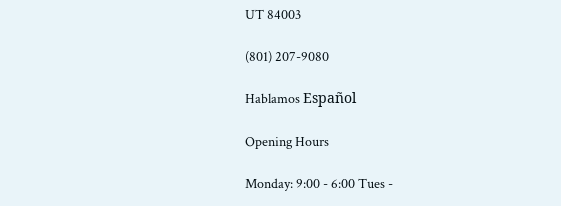UT 84003

(801) 207-9080

Hablamos Español

Opening Hours

Monday: 9:00 - 6:00 Tues -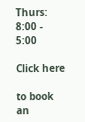Thurs: 8:00 - 5:00

Click here

to book an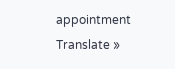appointment
Translate »